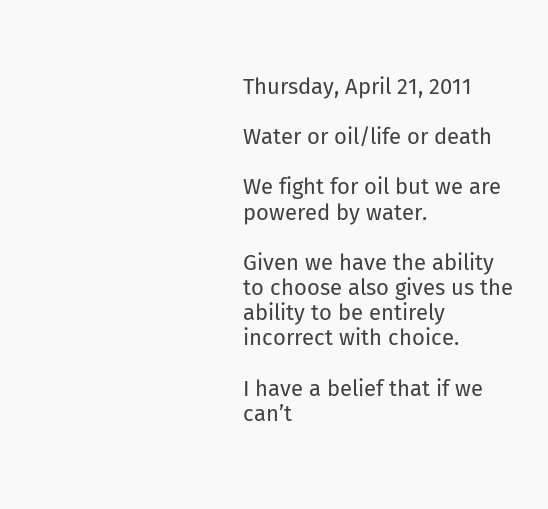Thursday, April 21, 2011

Water or oil/life or death

We fight for oil but we are powered by water.

Given we have the ability to choose also gives us the ability to be entirely incorrect with choice.

I have a belief that if we can’t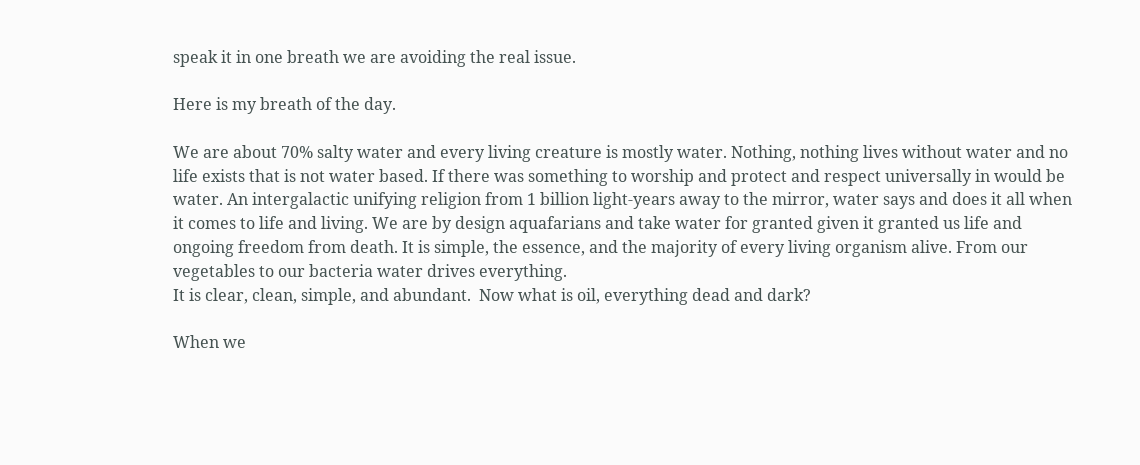speak it in one breath we are avoiding the real issue.

Here is my breath of the day.

We are about 70% salty water and every living creature is mostly water. Nothing, nothing lives without water and no life exists that is not water based. If there was something to worship and protect and respect universally in would be water. An intergalactic unifying religion from 1 billion light-years away to the mirror, water says and does it all when it comes to life and living. We are by design aquafarians and take water for granted given it granted us life and ongoing freedom from death. It is simple, the essence, and the majority of every living organism alive. From our vegetables to our bacteria water drives everything.
It is clear, clean, simple, and abundant.  Now what is oil, everything dead and dark?

When we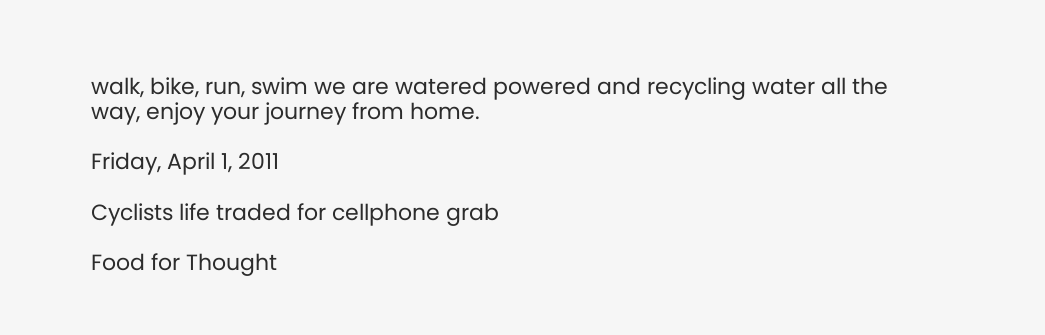walk, bike, run, swim we are watered powered and recycling water all the way, enjoy your journey from home.

Friday, April 1, 2011

Cyclists life traded for cellphone grab

Food for Thought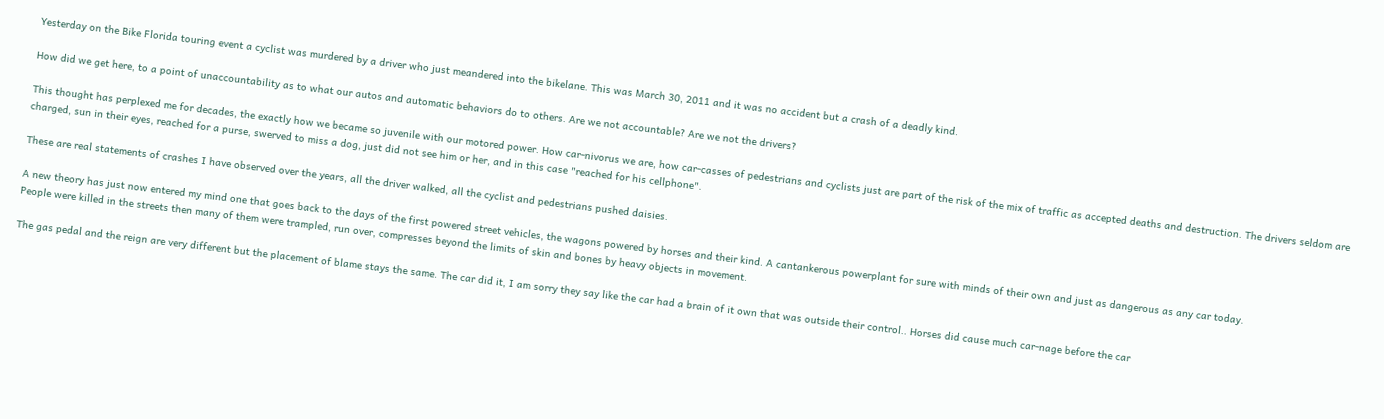Yesterday on the Bike Florida touring event a cyclist was murdered by a driver who just meandered into the bikelane. This was March 30, 2011 and it was no accident but a crash of a deadly kind.

How did we get here, to a point of unaccountability as to what our autos and automatic behaviors do to others. Are we not accountable? Are we not the drivers?

This thought has perplexed me for decades, the exactly how we became so juvenile with our motored power. How car-nivorus we are, how car-casses of pedestrians and cyclists just are part of the risk of the mix of traffic as accepted deaths and destruction. The drivers seldom are charged, sun in their eyes, reached for a purse, swerved to miss a dog, just did not see him or her, and in this case "reached for his cellphone".

These are real statements of crashes I have observed over the years, all the driver walked, all the cyclist and pedestrians pushed daisies.

A new theory has just now entered my mind one that goes back to the days of the first powered street vehicles, the wagons powered by horses and their kind. A cantankerous powerplant for sure with minds of their own and just as dangerous as any car today.
People were killed in the streets then many of them were trampled, run over, compresses beyond the limits of skin and bones by heavy objects in movement.

The gas pedal and the reign are very different but the placement of blame stays the same. The car did it, I am sorry they say like the car had a brain of it own that was outside their control.. Horses did cause much car-nage before the car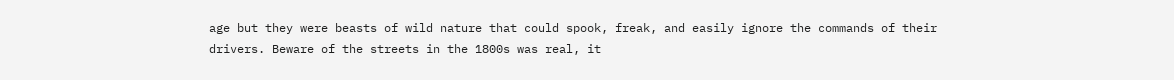age but they were beasts of wild nature that could spook, freak, and easily ignore the commands of their drivers. Beware of the streets in the 1800s was real, it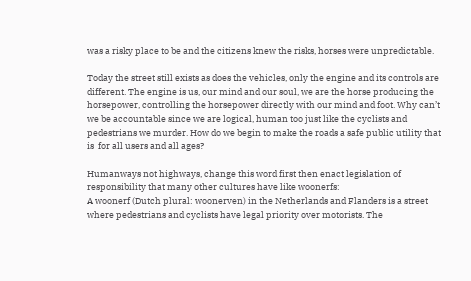was a risky place to be and the citizens knew the risks, horses were unpredictable.

Today the street still exists as does the vehicles, only the engine and its controls are different. The engine is us, our mind and our soul, we are the horse producing the horsepower, controlling the horsepower directly with our mind and foot. Why can’t we be accountable since we are logical, human too just like the cyclists and pedestrians we murder. How do we begin to make the roads a safe public utility that is  for all users and all ages?

Humanways not highways, change this word first then enact legislation of responsibility that many other cultures have like woonerfs:
A woonerf (Dutch plural: woonerven) in the Netherlands and Flanders is a street where pedestrians and cyclists have legal priority over motorists. The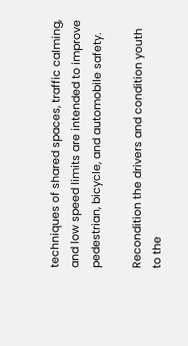techniques of shared spaces, traffic calming, and low speed limits are intended to improve pedestrian, bicycle, and automobile safety.

Recondition the drivers and condition youth to the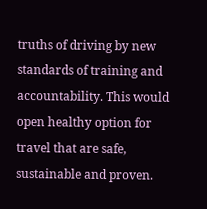truths of driving by new standards of training and accountability. This would open healthy option for travel that are safe, sustainable and proven.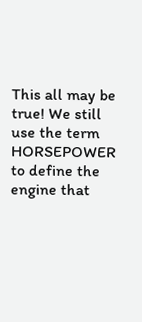This all may be true! We still use the term HORSEPOWER to define the engine that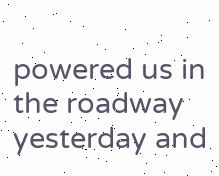powered us in the roadway yesterday and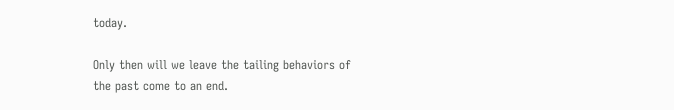today.

Only then will we leave the tailing behaviors of the past come to an end.